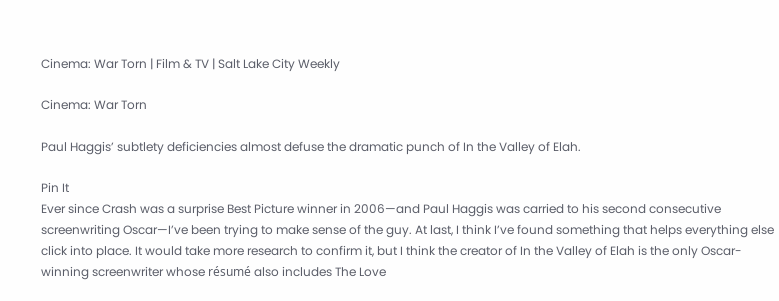Cinema: War Torn | Film & TV | Salt Lake City Weekly

Cinema: War Torn

Paul Haggis’ subtlety deficiencies almost defuse the dramatic punch of In the Valley of Elah.

Pin It
Ever since Crash was a surprise Best Picture winner in 2006—and Paul Haggis was carried to his second consecutive screenwriting Oscar—I’ve been trying to make sense of the guy. At last, I think I’ve found something that helps everything else click into place. It would take more research to confirm it, but I think the creator of In the Valley of Elah is the only Oscar-winning screenwriter whose résumé also includes The Love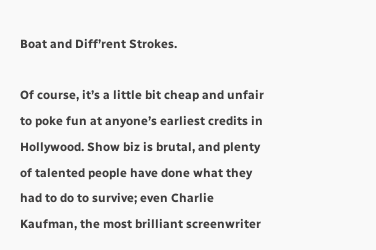Boat and Diff’rent Strokes.

Of course, it’s a little bit cheap and unfair to poke fun at anyone’s earliest credits in Hollywood. Show biz is brutal, and plenty of talented people have done what they had to do to survive; even Charlie Kaufman, the most brilliant screenwriter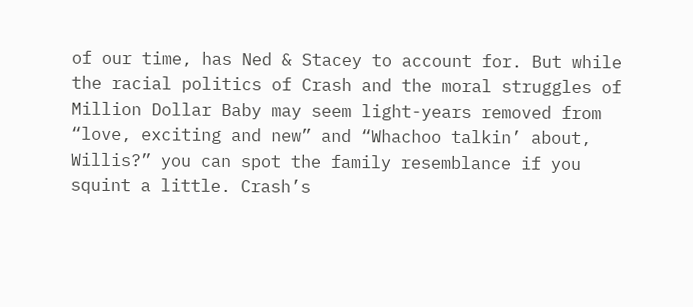of our time, has Ned & Stacey to account for. But while the racial politics of Crash and the moral struggles of Million Dollar Baby may seem light-years removed from “love, exciting and new” and “Whachoo talkin’ about, Willis?” you can spot the family resemblance if you squint a little. Crash’s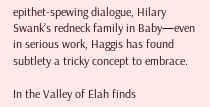epithet-spewing dialogue, Hilary Swank’s redneck family in Baby—even in serious work, Haggis has found subtlety a tricky concept to embrace.

In the Valley of Elah finds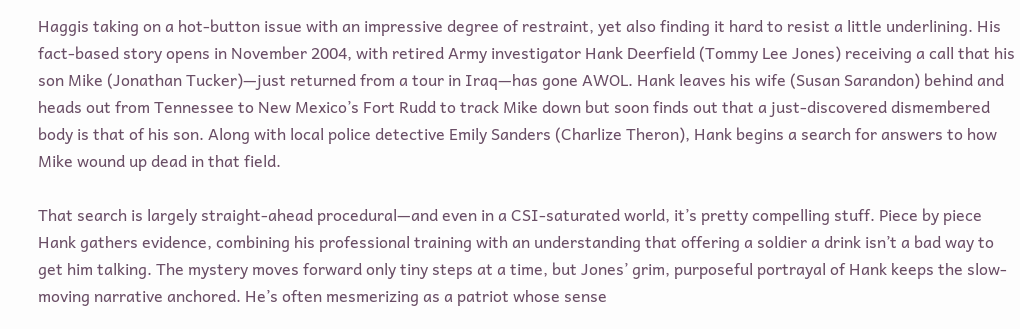Haggis taking on a hot-button issue with an impressive degree of restraint, yet also finding it hard to resist a little underlining. His fact-based story opens in November 2004, with retired Army investigator Hank Deerfield (Tommy Lee Jones) receiving a call that his son Mike (Jonathan Tucker)—just returned from a tour in Iraq—has gone AWOL. Hank leaves his wife (Susan Sarandon) behind and heads out from Tennessee to New Mexico’s Fort Rudd to track Mike down but soon finds out that a just-discovered dismembered body is that of his son. Along with local police detective Emily Sanders (Charlize Theron), Hank begins a search for answers to how Mike wound up dead in that field.

That search is largely straight-ahead procedural—and even in a CSI-saturated world, it’s pretty compelling stuff. Piece by piece Hank gathers evidence, combining his professional training with an understanding that offering a soldier a drink isn’t a bad way to get him talking. The mystery moves forward only tiny steps at a time, but Jones’ grim, purposeful portrayal of Hank keeps the slow-moving narrative anchored. He’s often mesmerizing as a patriot whose sense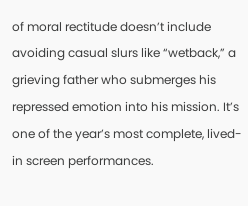of moral rectitude doesn’t include avoiding casual slurs like “wetback,” a grieving father who submerges his repressed emotion into his mission. It’s one of the year’s most complete, lived-in screen performances.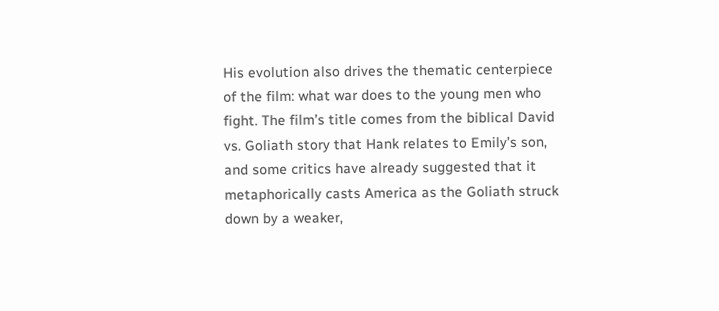His evolution also drives the thematic centerpiece of the film: what war does to the young men who fight. The film’s title comes from the biblical David vs. Goliath story that Hank relates to Emily’s son, and some critics have already suggested that it metaphorically casts America as the Goliath struck down by a weaker,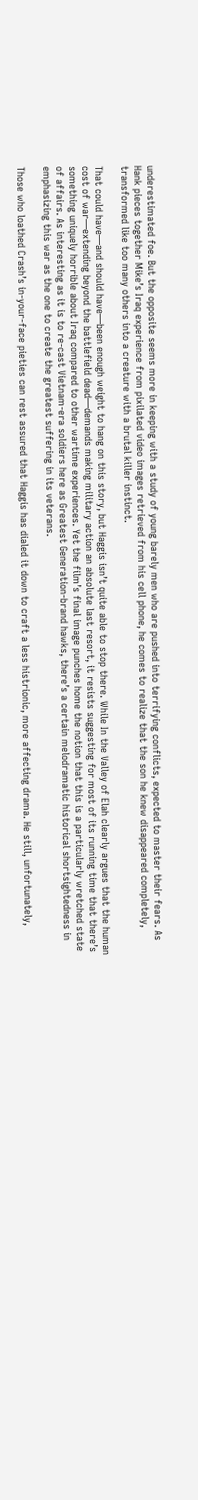underestimated foe. But the opposite seems more in keeping with a study of young barely men who are pushed into terrifying conflicts, expected to master their fears. As Hank pieces together Mike’s Iraq experience from pixilated video images retrieved from his cell phone, he comes to realize that the son he knew disappeared completely, transformed like too many others into a creature with a brutal killer instinct.

That could have—and should have—been enough weight to hang on this story, but Haggis isn’t quite able to stop there. While In the Valley of Elah clearly argues that the human cost of war—extending beyond the battlefield dead—demands making military action an absolute last resort, it resists suggesting for most of its running time that there’s something uniquely horrible about Iraq compared to other wartime experiences. Yet the film’s final image punches home the notion that this is a particularly wretched state of affairs. As interesting as it is to re-cast Vietnam-era soldiers here as Greatest Generation-brand hawks, there’s a certain melodramatic historical shortsightedness in emphasizing this war as the one to create the greatest suffering in its veterans.

Those who loathed Crash’s in-your-face pieties can rest assured that Haggis has dialed it down to craft a less histrionic, more affecting drama. He still, unfortunately,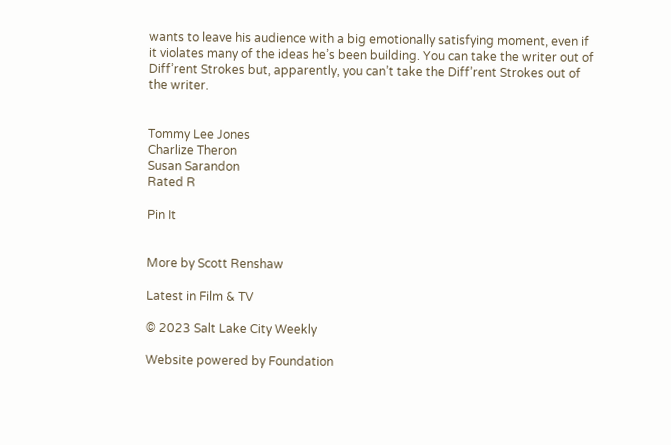wants to leave his audience with a big emotionally satisfying moment, even if it violates many of the ideas he’s been building. You can take the writer out of Diff’rent Strokes but, apparently, you can’t take the Diff’rent Strokes out of the writer.


Tommy Lee Jones
Charlize Theron
Susan Sarandon
Rated R

Pin It


More by Scott Renshaw

Latest in Film & TV

© 2023 Salt Lake City Weekly

Website powered by Foundation